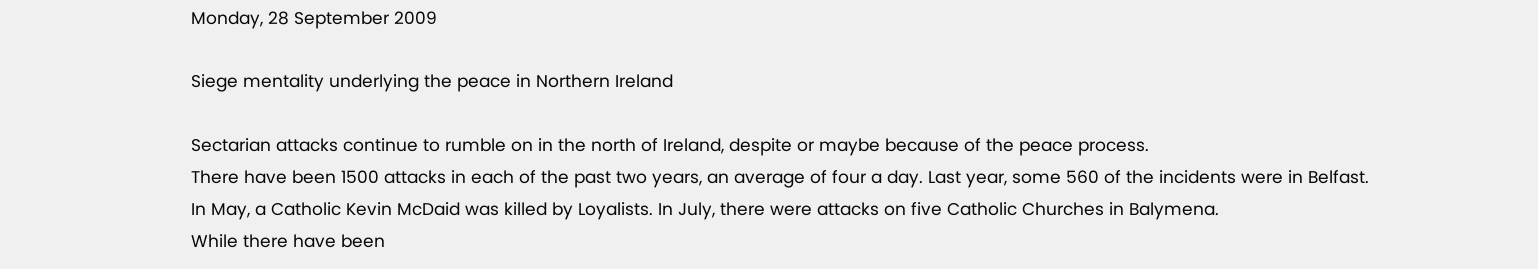Monday, 28 September 2009

Siege mentality underlying the peace in Northern Ireland

Sectarian attacks continue to rumble on in the north of Ireland, despite or maybe because of the peace process.
There have been 1500 attacks in each of the past two years, an average of four a day. Last year, some 560 of the incidents were in Belfast.
In May, a Catholic Kevin McDaid was killed by Loyalists. In July, there were attacks on five Catholic Churches in Balymena.
While there have been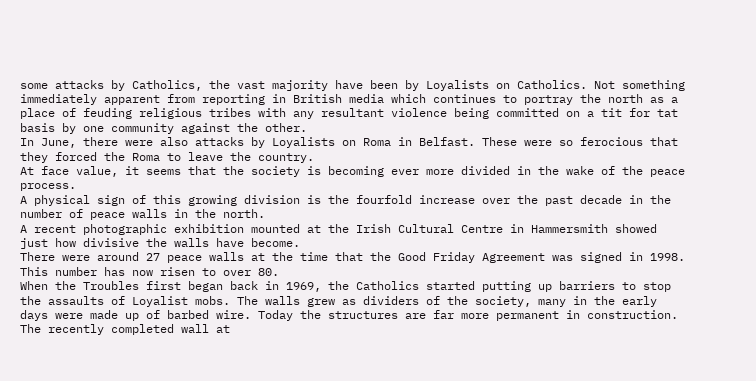some attacks by Catholics, the vast majority have been by Loyalists on Catholics. Not something immediately apparent from reporting in British media which continues to portray the north as a place of feuding religious tribes with any resultant violence being committed on a tit for tat basis by one community against the other.
In June, there were also attacks by Loyalists on Roma in Belfast. These were so ferocious that they forced the Roma to leave the country.
At face value, it seems that the society is becoming ever more divided in the wake of the peace process.
A physical sign of this growing division is the fourfold increase over the past decade in the number of peace walls in the north.
A recent photographic exhibition mounted at the Irish Cultural Centre in Hammersmith showed just how divisive the walls have become.
There were around 27 peace walls at the time that the Good Friday Agreement was signed in 1998. This number has now risen to over 80.
When the Troubles first began back in 1969, the Catholics started putting up barriers to stop the assaults of Loyalist mobs. The walls grew as dividers of the society, many in the early days were made up of barbed wire. Today the structures are far more permanent in construction. The recently completed wall at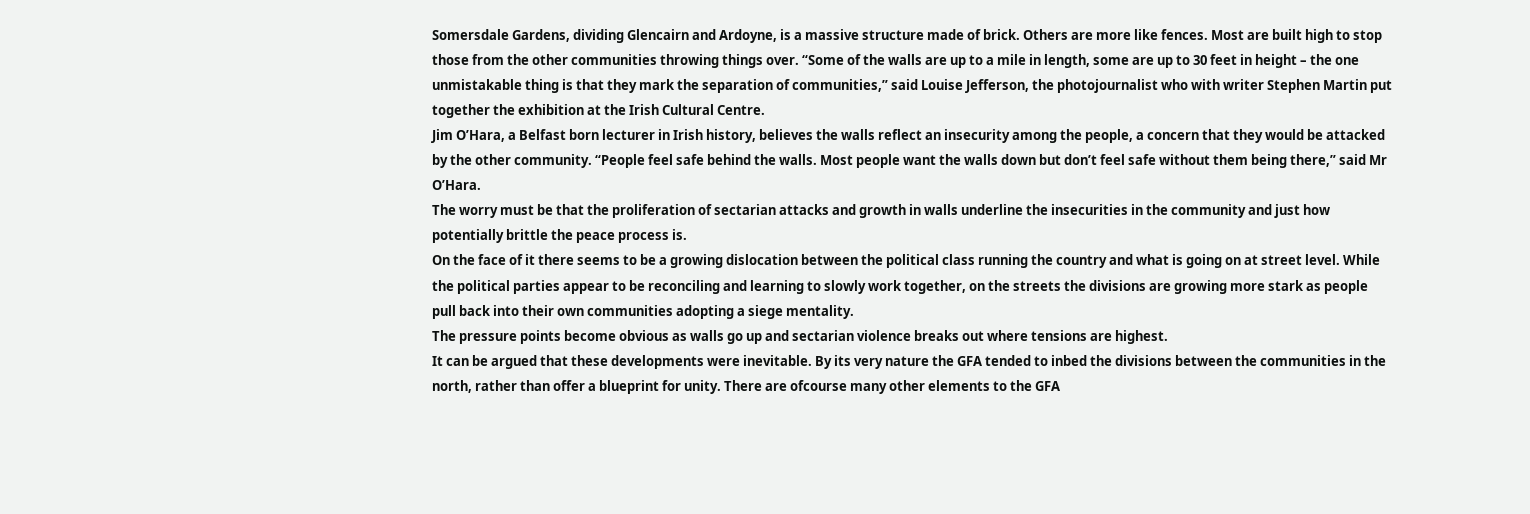Somersdale Gardens, dividing Glencairn and Ardoyne, is a massive structure made of brick. Others are more like fences. Most are built high to stop those from the other communities throwing things over. “Some of the walls are up to a mile in length, some are up to 30 feet in height – the one unmistakable thing is that they mark the separation of communities,” said Louise Jefferson, the photojournalist who with writer Stephen Martin put together the exhibition at the Irish Cultural Centre.
Jim O’Hara, a Belfast born lecturer in Irish history, believes the walls reflect an insecurity among the people, a concern that they would be attacked by the other community. “People feel safe behind the walls. Most people want the walls down but don’t feel safe without them being there,” said Mr O’Hara.
The worry must be that the proliferation of sectarian attacks and growth in walls underline the insecurities in the community and just how potentially brittle the peace process is.
On the face of it there seems to be a growing dislocation between the political class running the country and what is going on at street level. While the political parties appear to be reconciling and learning to slowly work together, on the streets the divisions are growing more stark as people pull back into their own communities adopting a siege mentality.
The pressure points become obvious as walls go up and sectarian violence breaks out where tensions are highest.
It can be argued that these developments were inevitable. By its very nature the GFA tended to inbed the divisions between the communities in the north, rather than offer a blueprint for unity. There are ofcourse many other elements to the GFA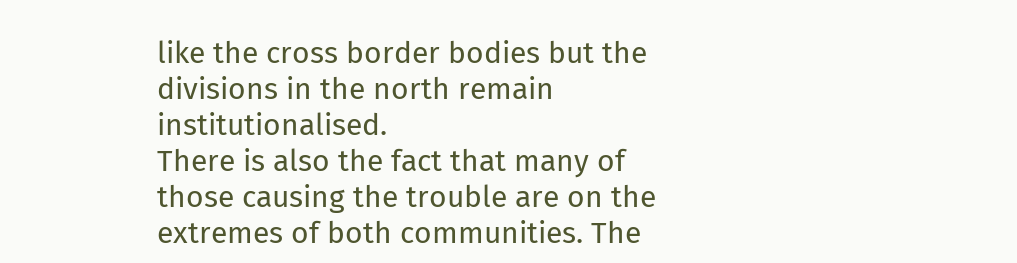like the cross border bodies but the divisions in the north remain institutionalised.
There is also the fact that many of those causing the trouble are on the extremes of both communities. The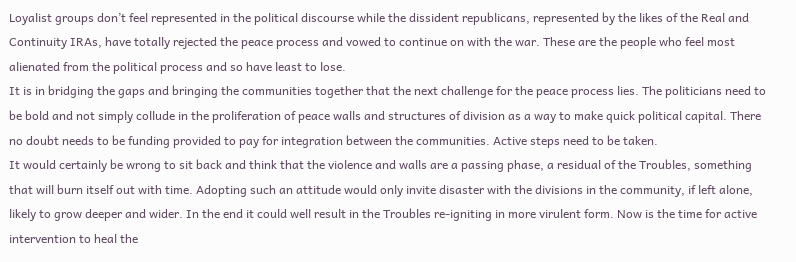Loyalist groups don’t feel represented in the political discourse while the dissident republicans, represented by the likes of the Real and Continuity IRAs, have totally rejected the peace process and vowed to continue on with the war. These are the people who feel most alienated from the political process and so have least to lose.
It is in bridging the gaps and bringing the communities together that the next challenge for the peace process lies. The politicians need to be bold and not simply collude in the proliferation of peace walls and structures of division as a way to make quick political capital. There no doubt needs to be funding provided to pay for integration between the communities. Active steps need to be taken.
It would certainly be wrong to sit back and think that the violence and walls are a passing phase, a residual of the Troubles, something that will burn itself out with time. Adopting such an attitude would only invite disaster with the divisions in the community, if left alone, likely to grow deeper and wider. In the end it could well result in the Troubles re-igniting in more virulent form. Now is the time for active intervention to heal the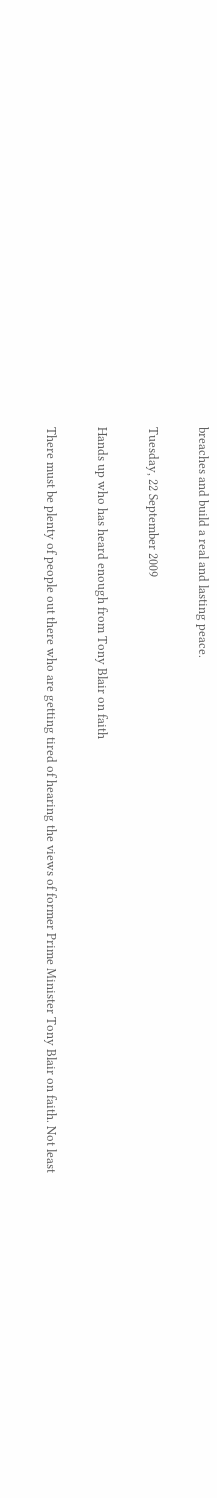breaches and build a real and lasting peace.

Tuesday, 22 September 2009

Hands up who has heard enough from Tony Blair on faith

There must be plenty of people out there who are getting tired of hearing the views of former Prime Minister Tony Blair on faith. Not least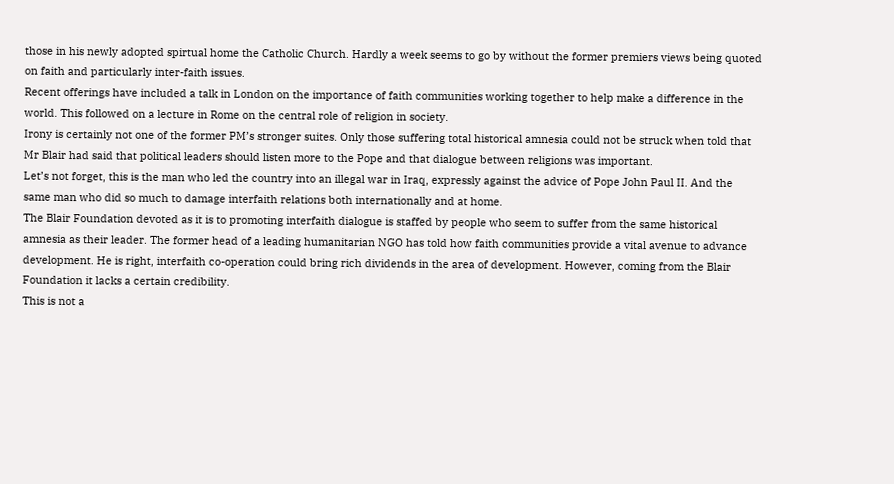those in his newly adopted spirtual home the Catholic Church. Hardly a week seems to go by without the former premiers views being quoted on faith and particularly inter-faith issues.
Recent offerings have included a talk in London on the importance of faith communities working together to help make a difference in the world. This followed on a lecture in Rome on the central role of religion in society.
Irony is certainly not one of the former PM’s stronger suites. Only those suffering total historical amnesia could not be struck when told that Mr Blair had said that political leaders should listen more to the Pope and that dialogue between religions was important.
Let’s not forget, this is the man who led the country into an illegal war in Iraq, expressly against the advice of Pope John Paul II. And the same man who did so much to damage interfaith relations both internationally and at home.
The Blair Foundation devoted as it is to promoting interfaith dialogue is staffed by people who seem to suffer from the same historical amnesia as their leader. The former head of a leading humanitarian NGO has told how faith communities provide a vital avenue to advance development. He is right, interfaith co-operation could bring rich dividends in the area of development. However, coming from the Blair Foundation it lacks a certain credibility.
This is not a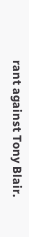rant against Tony Blair.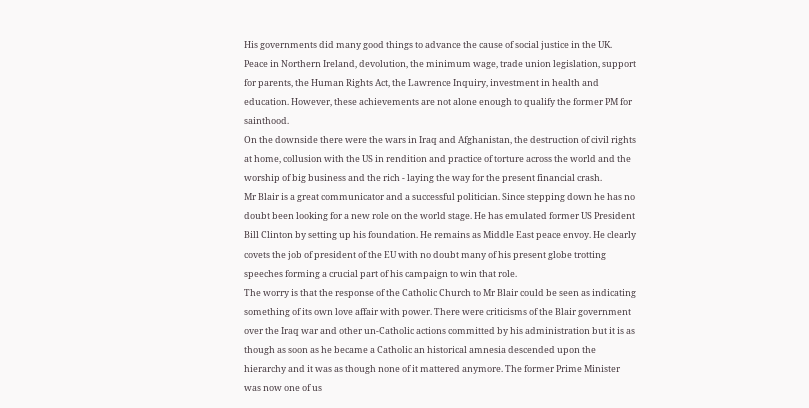His governments did many good things to advance the cause of social justice in the UK. Peace in Northern Ireland, devolution, the minimum wage, trade union legislation, support for parents, the Human Rights Act, the Lawrence Inquiry, investment in health and education. However, these achievements are not alone enough to qualify the former PM for sainthood.
On the downside there were the wars in Iraq and Afghanistan, the destruction of civil rights at home, collusion with the US in rendition and practice of torture across the world and the worship of big business and the rich - laying the way for the present financial crash.
Mr Blair is a great communicator and a successful politician. Since stepping down he has no doubt been looking for a new role on the world stage. He has emulated former US President Bill Clinton by setting up his foundation. He remains as Middle East peace envoy. He clearly covets the job of president of the EU with no doubt many of his present globe trotting speeches forming a crucial part of his campaign to win that role.
The worry is that the response of the Catholic Church to Mr Blair could be seen as indicating something of its own love affair with power. There were criticisms of the Blair government over the Iraq war and other un-Catholic actions committed by his administration but it is as though as soon as he became a Catholic an historical amnesia descended upon the hierarchy and it was as though none of it mattered anymore. The former Prime Minister was now one of us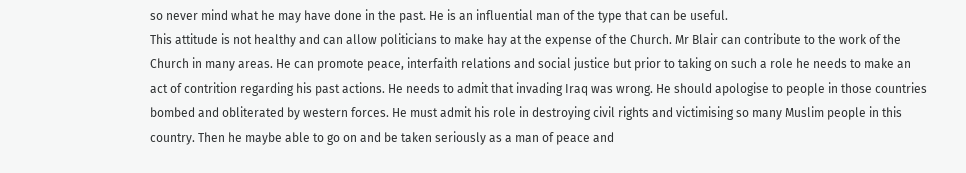so never mind what he may have done in the past. He is an influential man of the type that can be useful.
This attitude is not healthy and can allow politicians to make hay at the expense of the Church. Mr Blair can contribute to the work of the Church in many areas. He can promote peace, interfaith relations and social justice but prior to taking on such a role he needs to make an act of contrition regarding his past actions. He needs to admit that invading Iraq was wrong. He should apologise to people in those countries bombed and obliterated by western forces. He must admit his role in destroying civil rights and victimising so many Muslim people in this country. Then he maybe able to go on and be taken seriously as a man of peace and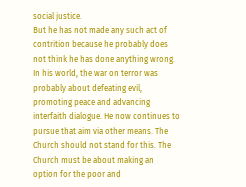social justice.
But he has not made any such act of contrition because he probably does not think he has done anything wrong. In his world, the war on terror was probably about defeating evil, promoting peace and advancing interfaith dialogue. He now continues to pursue that aim via other means. The Church should not stand for this. The Church must be about making an option for the poor and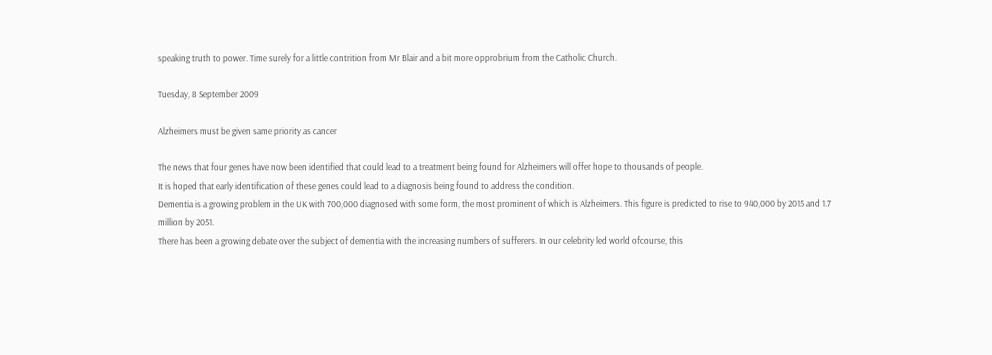speaking truth to power. Time surely for a little contrition from Mr Blair and a bit more opprobrium from the Catholic Church.

Tuesday, 8 September 2009

Alzheimers must be given same priority as cancer

The news that four genes have now been identified that could lead to a treatment being found for Alzheimers will offer hope to thousands of people.
It is hoped that early identification of these genes could lead to a diagnosis being found to address the condition.
Dementia is a growing problem in the UK with 700,000 diagnosed with some form, the most prominent of which is Alzheimers. This figure is predicted to rise to 940,000 by 2015 and 1.7 million by 2051.
There has been a growing debate over the subject of dementia with the increasing numbers of sufferers. In our celebrity led world ofcourse, this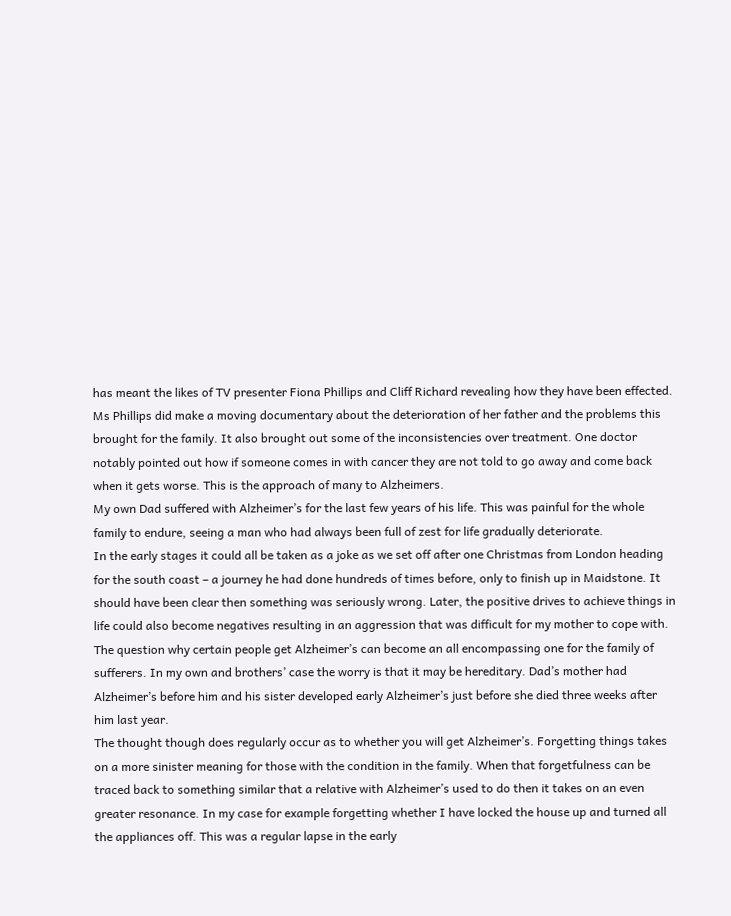has meant the likes of TV presenter Fiona Phillips and Cliff Richard revealing how they have been effected.
Ms Phillips did make a moving documentary about the deterioration of her father and the problems this brought for the family. It also brought out some of the inconsistencies over treatment. One doctor notably pointed out how if someone comes in with cancer they are not told to go away and come back when it gets worse. This is the approach of many to Alzheimers.
My own Dad suffered with Alzheimer’s for the last few years of his life. This was painful for the whole family to endure, seeing a man who had always been full of zest for life gradually deteriorate.
In the early stages it could all be taken as a joke as we set off after one Christmas from London heading for the south coast – a journey he had done hundreds of times before, only to finish up in Maidstone. It should have been clear then something was seriously wrong. Later, the positive drives to achieve things in life could also become negatives resulting in an aggression that was difficult for my mother to cope with.
The question why certain people get Alzheimer’s can become an all encompassing one for the family of sufferers. In my own and brothers’ case the worry is that it may be hereditary. Dad’s mother had Alzheimer’s before him and his sister developed early Alzheimer’s just before she died three weeks after him last year.
The thought though does regularly occur as to whether you will get Alzheimer’s. Forgetting things takes on a more sinister meaning for those with the condition in the family. When that forgetfulness can be traced back to something similar that a relative with Alzheimer’s used to do then it takes on an even greater resonance. In my case for example forgetting whether I have locked the house up and turned all the appliances off. This was a regular lapse in the early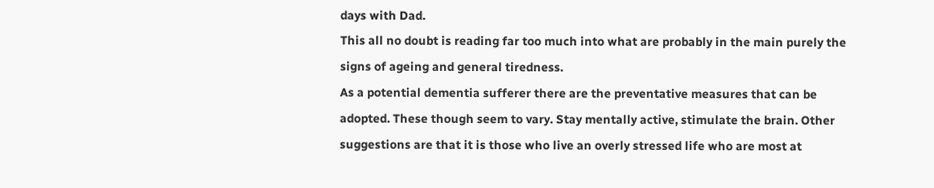days with Dad.
This all no doubt is reading far too much into what are probably in the main purely the signs of ageing and general tiredness.
As a potential dementia sufferer there are the preventative measures that can be adopted. These though seem to vary. Stay mentally active, stimulate the brain. Other suggestions are that it is those who live an overly stressed life who are most at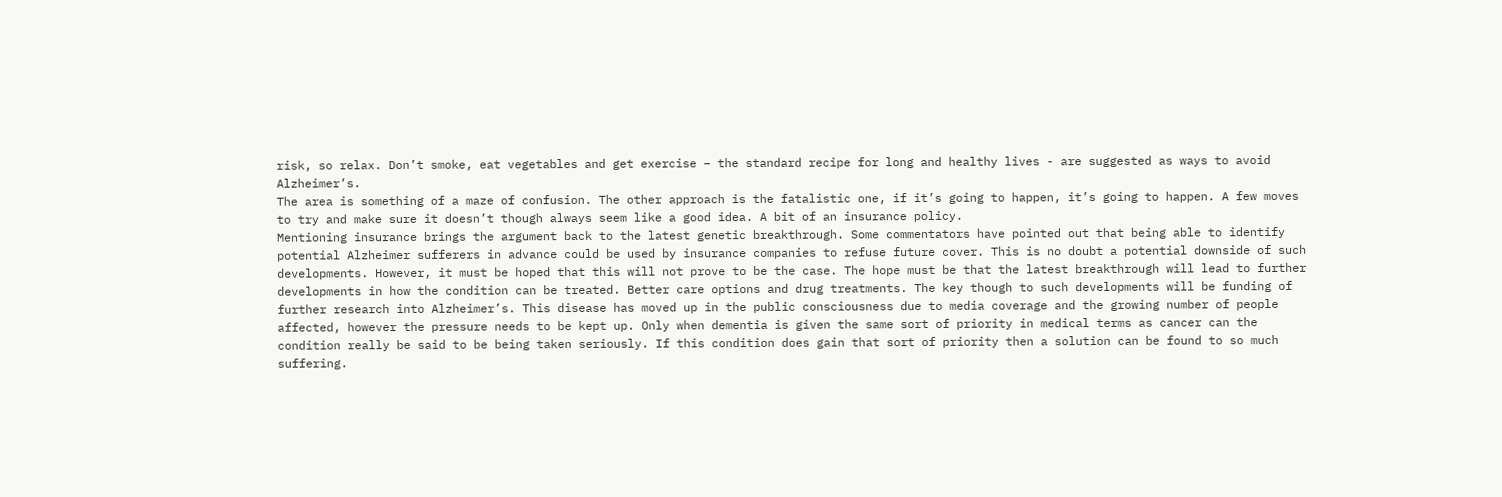risk, so relax. Don’t smoke, eat vegetables and get exercise – the standard recipe for long and healthy lives - are suggested as ways to avoid Alzheimer’s.
The area is something of a maze of confusion. The other approach is the fatalistic one, if it’s going to happen, it’s going to happen. A few moves to try and make sure it doesn’t though always seem like a good idea. A bit of an insurance policy.
Mentioning insurance brings the argument back to the latest genetic breakthrough. Some commentators have pointed out that being able to identify potential Alzheimer sufferers in advance could be used by insurance companies to refuse future cover. This is no doubt a potential downside of such developments. However, it must be hoped that this will not prove to be the case. The hope must be that the latest breakthrough will lead to further developments in how the condition can be treated. Better care options and drug treatments. The key though to such developments will be funding of further research into Alzheimer’s. This disease has moved up in the public consciousness due to media coverage and the growing number of people affected, however the pressure needs to be kept up. Only when dementia is given the same sort of priority in medical terms as cancer can the condition really be said to be being taken seriously. If this condition does gain that sort of priority then a solution can be found to so much suffering.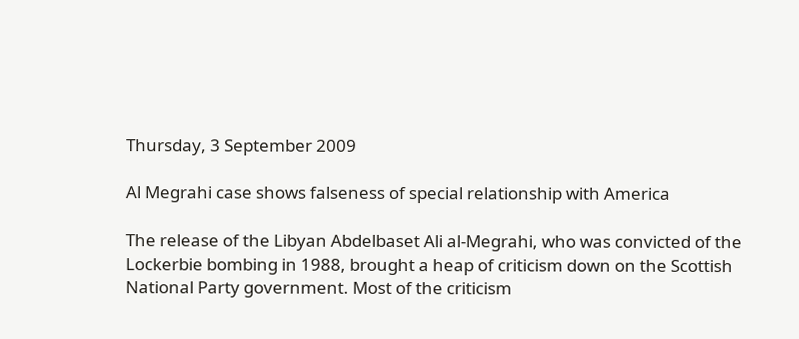Thursday, 3 September 2009

Al Megrahi case shows falseness of special relationship with America

The release of the Libyan Abdelbaset Ali al-Megrahi, who was convicted of the Lockerbie bombing in 1988, brought a heap of criticism down on the Scottish National Party government. Most of the criticism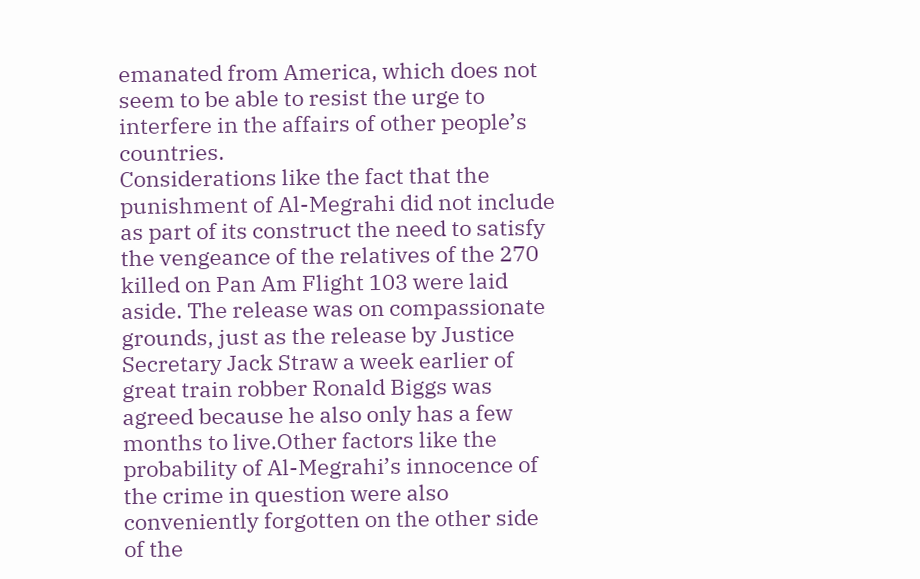emanated from America, which does not seem to be able to resist the urge to interfere in the affairs of other people’s countries.
Considerations like the fact that the punishment of Al-Megrahi did not include as part of its construct the need to satisfy the vengeance of the relatives of the 270 killed on Pan Am Flight 103 were laid aside. The release was on compassionate grounds, just as the release by Justice Secretary Jack Straw a week earlier of great train robber Ronald Biggs was agreed because he also only has a few months to live.Other factors like the probability of Al-Megrahi’s innocence of the crime in question were also conveniently forgotten on the other side of the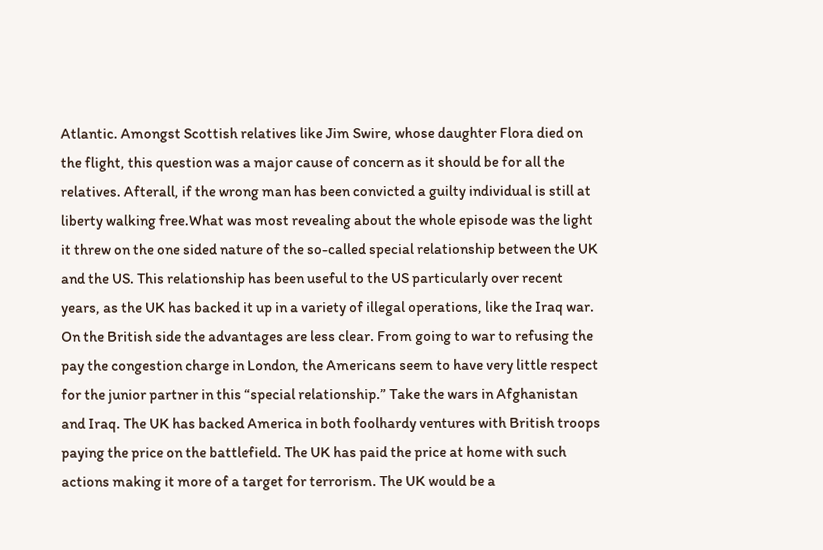Atlantic. Amongst Scottish relatives like Jim Swire, whose daughter Flora died on the flight, this question was a major cause of concern as it should be for all the relatives. Afterall, if the wrong man has been convicted a guilty individual is still at liberty walking free.What was most revealing about the whole episode was the light it threw on the one sided nature of the so-called special relationship between the UK and the US. This relationship has been useful to the US particularly over recent years, as the UK has backed it up in a variety of illegal operations, like the Iraq war. On the British side the advantages are less clear. From going to war to refusing the pay the congestion charge in London, the Americans seem to have very little respect for the junior partner in this “special relationship.” Take the wars in Afghanistan and Iraq. The UK has backed America in both foolhardy ventures with British troops paying the price on the battlefield. The UK has paid the price at home with such actions making it more of a target for terrorism. The UK would be a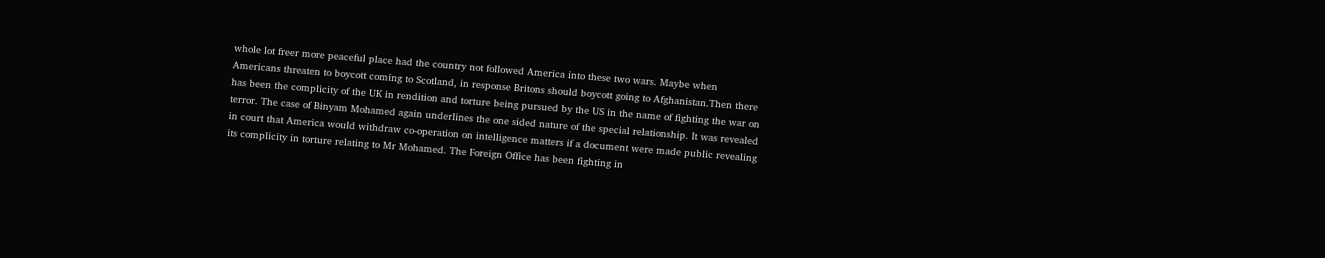whole lot freer more peaceful place had the country not followed America into these two wars. Maybe when Americans threaten to boycott coming to Scotland, in response Britons should boycott going to Afghanistan.Then there has been the complicity of the UK in rendition and torture being pursued by the US in the name of fighting the war on terror. The case of Binyam Mohamed again underlines the one sided nature of the special relationship. It was revealed in court that America would withdraw co-operation on intelligence matters if a document were made public revealing its complicity in torture relating to Mr Mohamed. The Foreign Office has been fighting in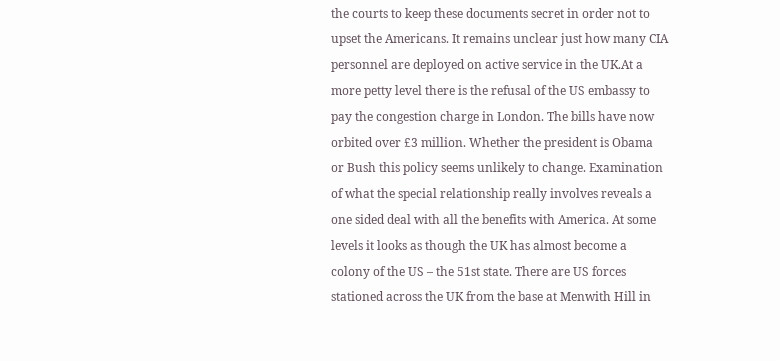the courts to keep these documents secret in order not to upset the Americans. It remains unclear just how many CIA personnel are deployed on active service in the UK.At a more petty level there is the refusal of the US embassy to pay the congestion charge in London. The bills have now orbited over £3 million. Whether the president is Obama or Bush this policy seems unlikely to change. Examination of what the special relationship really involves reveals a one sided deal with all the benefits with America. At some levels it looks as though the UK has almost become a colony of the US – the 51st state. There are US forces stationed across the UK from the base at Menwith Hill in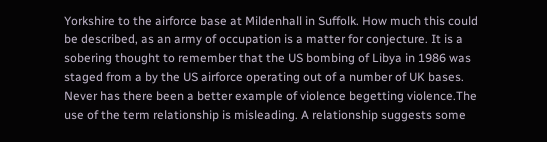Yorkshire to the airforce base at Mildenhall in Suffolk. How much this could be described, as an army of occupation is a matter for conjecture. It is a sobering thought to remember that the US bombing of Libya in 1986 was staged from a by the US airforce operating out of a number of UK bases. Never has there been a better example of violence begetting violence.The use of the term relationship is misleading. A relationship suggests some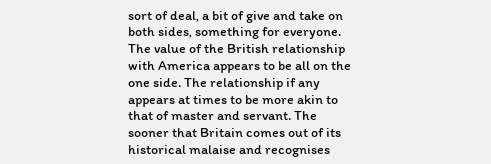sort of deal, a bit of give and take on both sides, something for everyone. The value of the British relationship with America appears to be all on the one side. The relationship if any appears at times to be more akin to that of master and servant. The sooner that Britain comes out of its historical malaise and recognises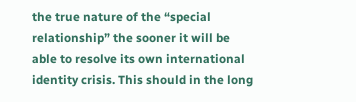the true nature of the “special relationship” the sooner it will be able to resolve its own international identity crisis. This should in the long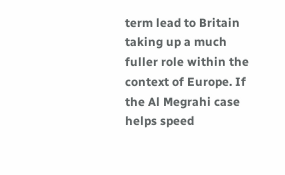term lead to Britain taking up a much fuller role within the context of Europe. If the Al Megrahi case helps speed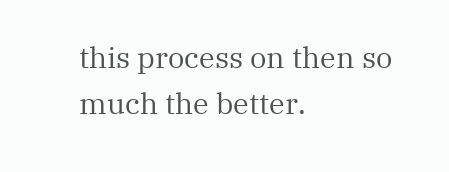this process on then so much the better.